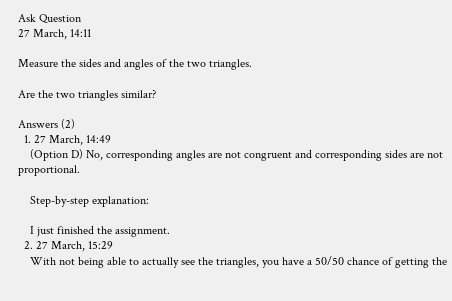Ask Question
27 March, 14:11

Measure the sides and angles of the two triangles.

Are the two triangles similar?

Answers (2)
  1. 27 March, 14:49
    (Option D) No, corresponding angles are not congruent and corresponding sides are not proportional.

    Step-by-step explanation:

    I just finished the assignment.
  2. 27 March, 15:29
    With not being able to actually see the triangles, you have a 50/50 chance of getting the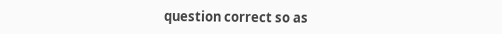question correct so as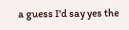a guess I'd say yes the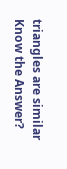triangles are similar
Know the Answer?